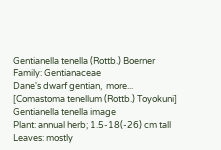Gentianella tenella (Rottb.) Boerner
Family: Gentianaceae
Dane's dwarf gentian,  more...
[Comastoma tenellum (Rottb.) Toyokuni]
Gentianella tenella image
Plant: annual herb; 1.5-18(-26) cm tall Leaves: mostly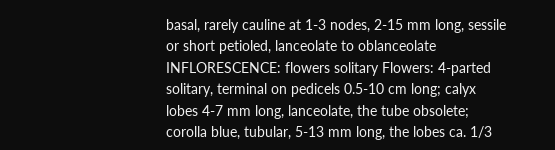basal, rarely cauline at 1-3 nodes, 2-15 mm long, sessile or short petioled, lanceolate to oblanceolate INFLORESCENCE: flowers solitary Flowers: 4-parted solitary, terminal on pedicels 0.5-10 cm long; calyx lobes 4-7 mm long, lanceolate, the tube obsolete; corolla blue, tubular, 5-13 mm long, the lobes ca. 1/3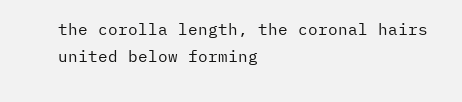the corolla length, the coronal hairs united below forming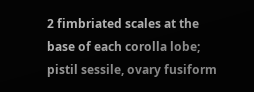2 fimbriated scales at the base of each corolla lobe; pistil sessile, ovary fusiform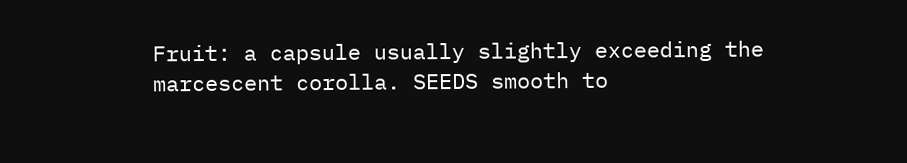Fruit: a capsule usually slightly exceeding the marcescent corolla. SEEDS smooth to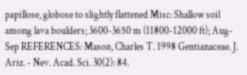papillose, globose to slightly flattened Misc: Shallow soil among lava boulders; 3600-3650 m (11800-12000 ft); Aug-Sep REFERENCES: Mason, Charles T. 1998 Gentianaceae. J. Ariz. - Nev. Acad. Sci. 30(2): 84.